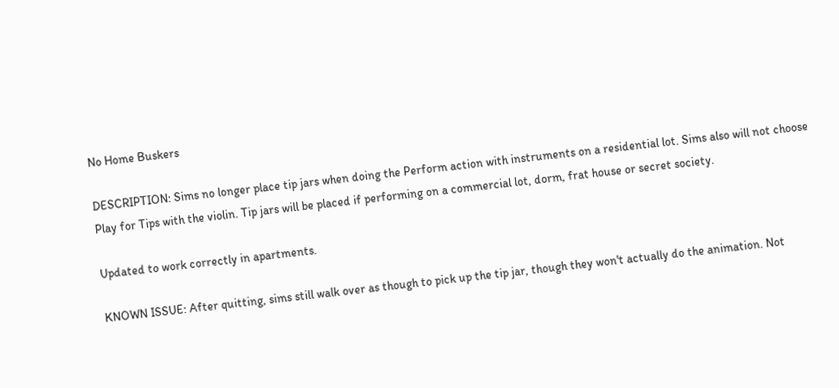No Home Buskers

DESCRIPTION: Sims no longer place tip jars when doing the Perform action with instruments on a residential lot. Sims also will not choose Play for Tips with the violin. Tip jars will be placed if performing on a commercial lot, dorm, frat house or secret society.

Updated to work correctly in apartments.

KNOWN ISSUE: After quitting, sims still walk over as though to pick up the tip jar, though they won't actually do the animation. Not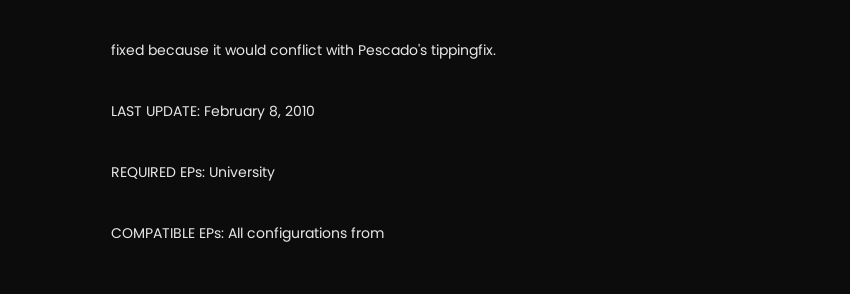fixed because it would conflict with Pescado's tippingfix.

LAST UPDATE: February 8, 2010

REQUIRED EPs: University

COMPATIBLE EPs: All configurations from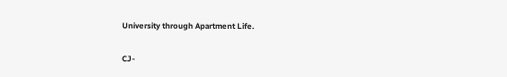University through Apartment Life.

CJ-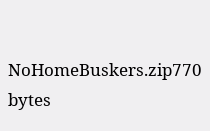NoHomeBuskers.zip770 bytes